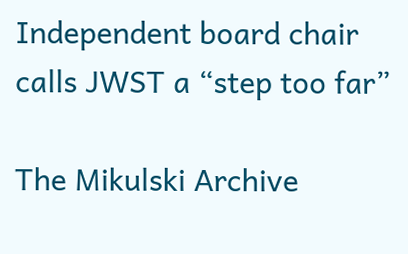Independent board chair calls JWST a “step too far”

The Mikulski Archive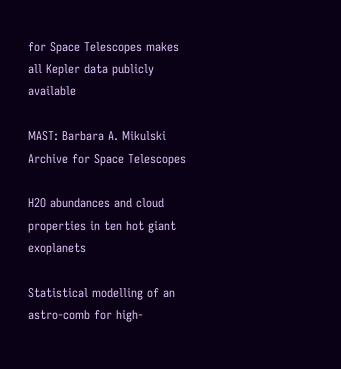for Space Telescopes makes all Kepler data publicly available

MAST: Barbara A. Mikulski Archive for Space Telescopes

H2O abundances and cloud properties in ten hot giant exoplanets

Statistical modelling of an astro-comb for high-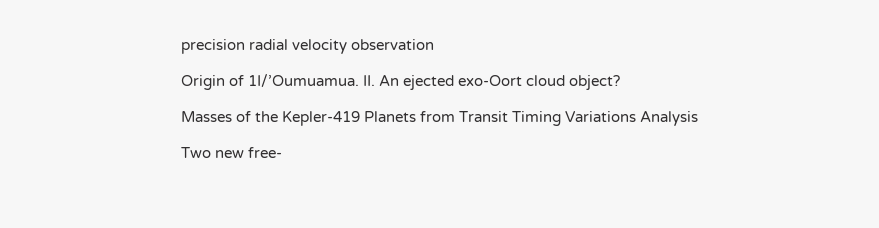precision radial velocity observation

Origin of 1I/’Oumuamua. II. An ejected exo-Oort cloud object?

Masses of the Kepler-419 Planets from Transit Timing Variations Analysis

Two new free-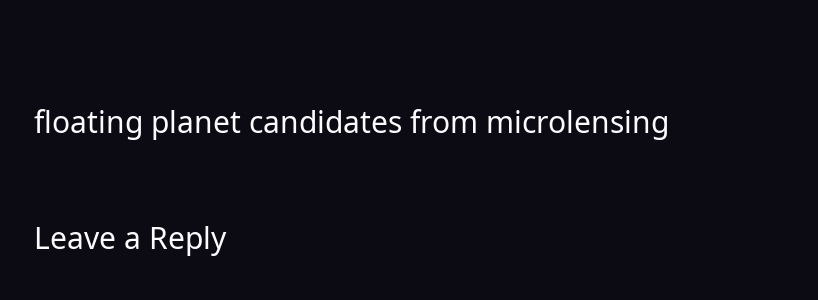floating planet candidates from microlensing

Leave a Reply